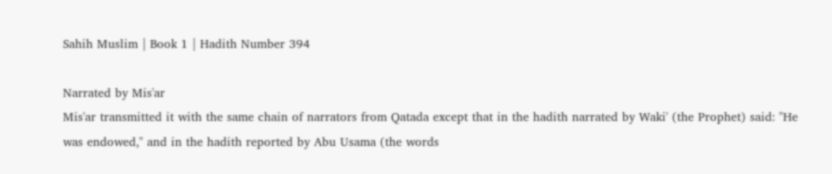Sahih Muslim | Book 1 | Hadith Number 394

Narrated by Mis'ar
Mis'ar transmitted it with the same chain of narrators from Qatada except that in the hadith narrated by Waki' (the Prophet) said: "He was endowed," and in the hadith reported by Abu Usama (the words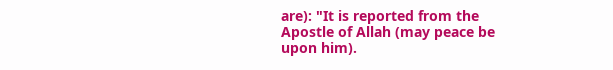are): "It is reported from the Apostle of Allah (may peace be upon him).